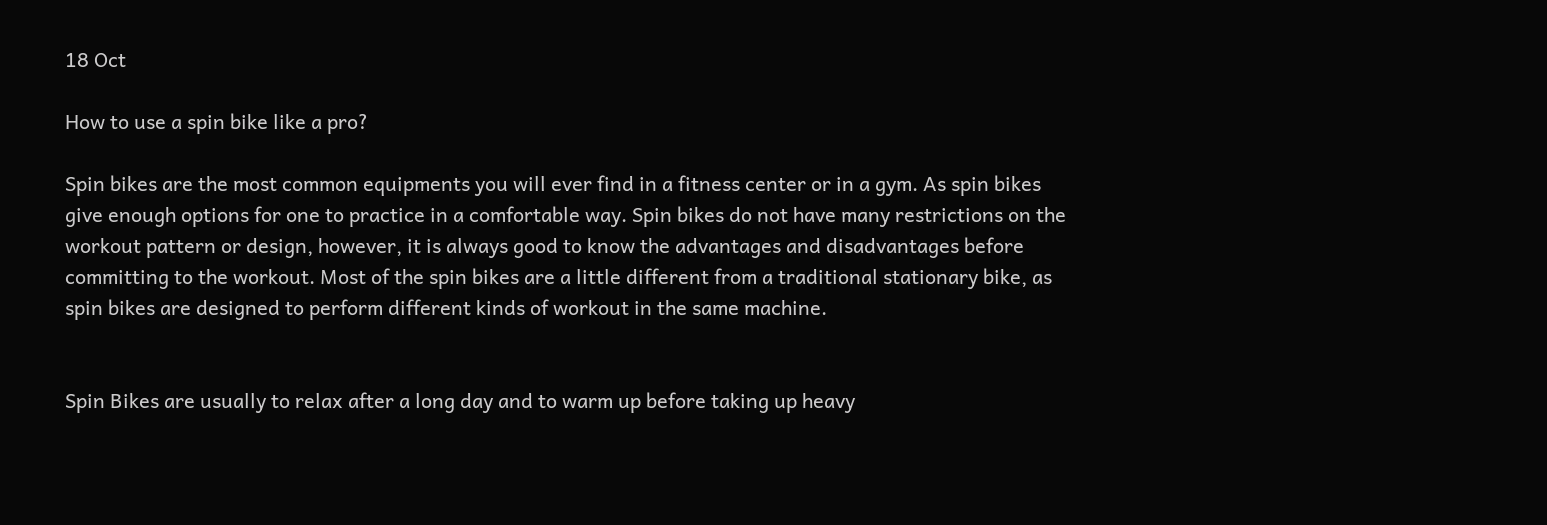18 Oct

How to use a spin bike like a pro?

Spin bikes are the most common equipments you will ever find in a fitness center or in a gym. As spin bikes give enough options for one to practice in a comfortable way. Spin bikes do not have many restrictions on the workout pattern or design, however, it is always good to know the advantages and disadvantages before committing to the workout. Most of the spin bikes are a little different from a traditional stationary bike, as spin bikes are designed to perform different kinds of workout in the same machine.


Spin Bikes are usually to relax after a long day and to warm up before taking up heavy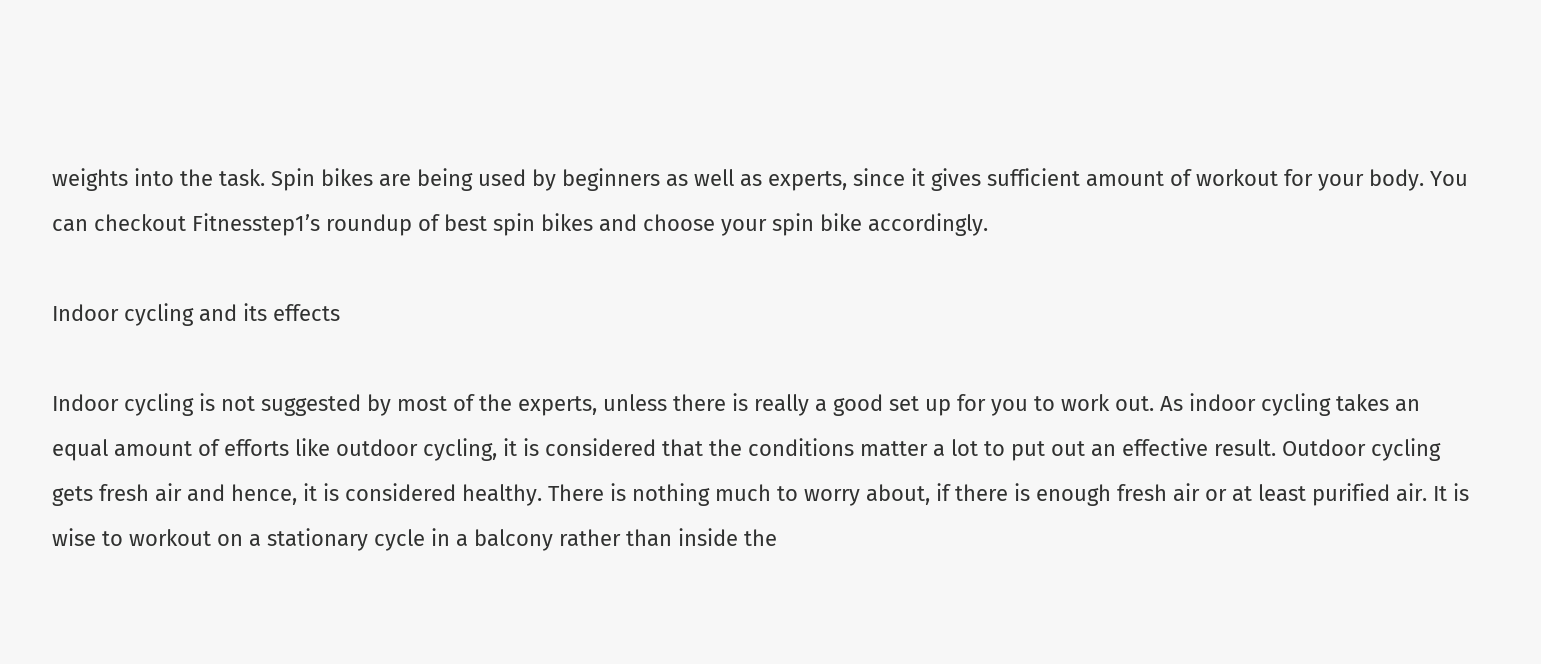weights into the task. Spin bikes are being used by beginners as well as experts, since it gives sufficient amount of workout for your body. You can checkout Fitnesstep1’s roundup of best spin bikes and choose your spin bike accordingly.

Indoor cycling and its effects

Indoor cycling is not suggested by most of the experts, unless there is really a good set up for you to work out. As indoor cycling takes an equal amount of efforts like outdoor cycling, it is considered that the conditions matter a lot to put out an effective result. Outdoor cycling gets fresh air and hence, it is considered healthy. There is nothing much to worry about, if there is enough fresh air or at least purified air. It is wise to workout on a stationary cycle in a balcony rather than inside the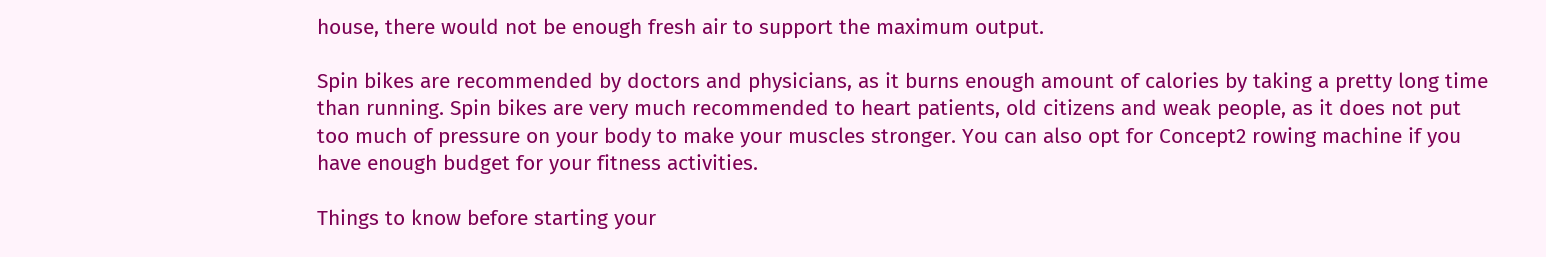house, there would not be enough fresh air to support the maximum output.

Spin bikes are recommended by doctors and physicians, as it burns enough amount of calories by taking a pretty long time than running. Spin bikes are very much recommended to heart patients, old citizens and weak people, as it does not put too much of pressure on your body to make your muscles stronger. You can also opt for Concept2 rowing machine if you have enough budget for your fitness activities.

Things to know before starting your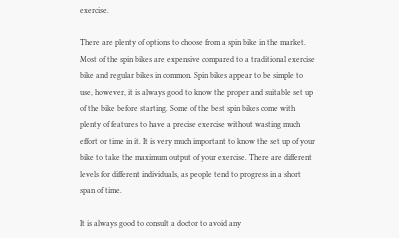exercise.

There are plenty of options to choose from a spin bike in the market. Most of the spin bikes are expensive compared to a traditional exercise bike and regular bikes in common. Spin bikes appear to be simple to use, however, it is always good to know the proper and suitable set up of the bike before starting. Some of the best spin bikes come with plenty of features to have a precise exercise without wasting much effort or time in it. It is very much important to know the set up of your bike to take the maximum output of your exercise. There are different levels for different individuals, as people tend to progress in a short span of time.

It is always good to consult a doctor to avoid any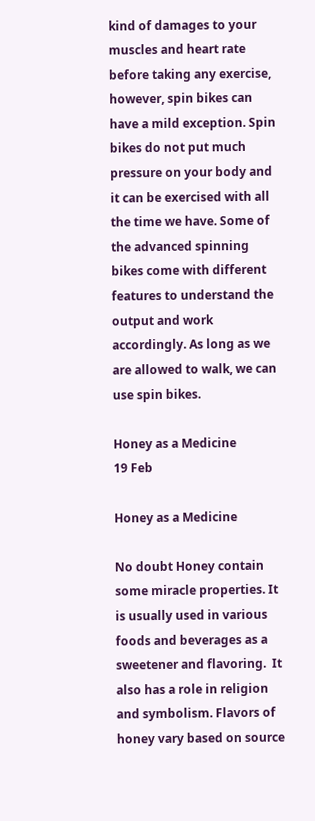kind of damages to your muscles and heart rate before taking any exercise, however, spin bikes can have a mild exception. Spin bikes do not put much pressure on your body and it can be exercised with all the time we have. Some of the advanced spinning bikes come with different features to understand the output and work accordingly. As long as we are allowed to walk, we can use spin bikes.

Honey as a Medicine
19 Feb

Honey as a Medicine

No doubt Honey contain some miracle properties. It is usually used in various foods and beverages as a sweetener and flavoring.  It also has a role in religion and symbolism. Flavors of honey vary based on source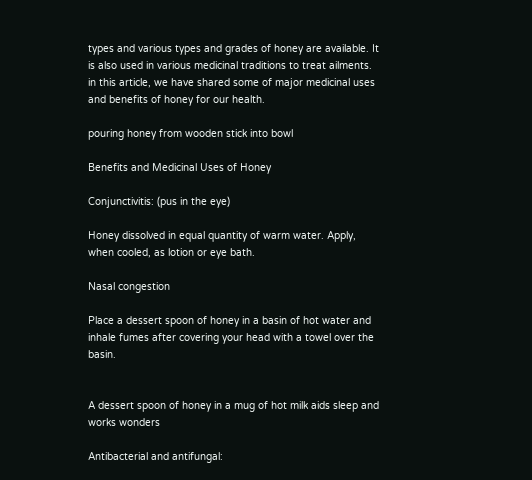types and various types and grades of honey are available. It is also used in various medicinal traditions to treat ailments. in this article, we have shared some of major medicinal uses and benefits of honey for our health.

pouring honey from wooden stick into bowl

Benefits and Medicinal Uses of Honey

Conjunctivitis: (pus in the eye)

Honey dissolved in equal quantity of warm water. Apply, when cooled, as lotion or eye bath.

Nasal congestion

Place a dessert spoon of honey in a basin of hot water and inhale fumes after covering your head with a towel over the basin.


A dessert spoon of honey in a mug of hot milk aids sleep and works wonders

Antibacterial and antifungal: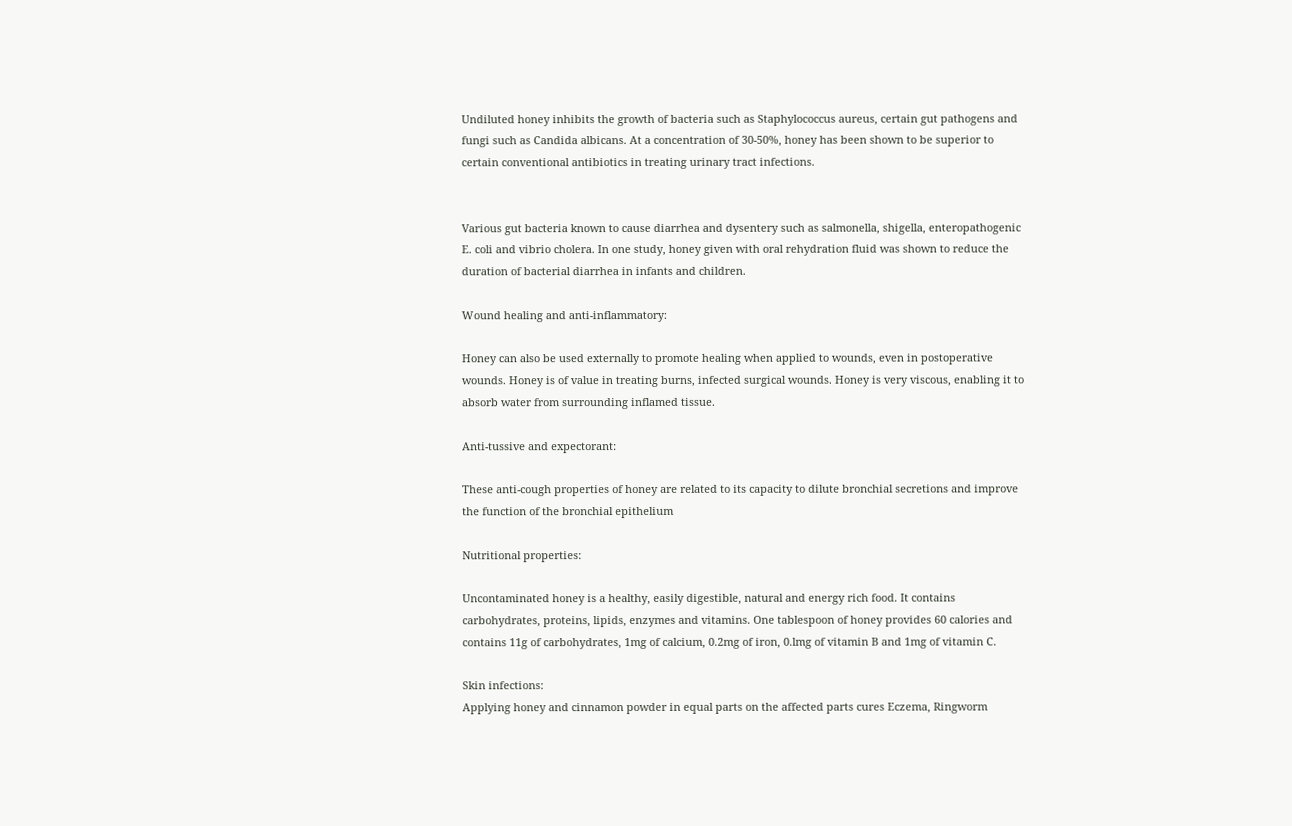Undiluted honey inhibits the growth of bacteria such as Staphylococcus aureus, certain gut pathogens and fungi such as Candida albicans. At a concentration of 30-50%, honey has been shown to be superior to certain conventional antibiotics in treating urinary tract infections.


Various gut bacteria known to cause diarrhea and dysentery such as salmonella, shigella, enteropathogenic E. coli and vibrio cholera. In one study, honey given with oral rehydration fluid was shown to reduce the duration of bacterial diarrhea in infants and children.

Wound healing and anti-inflammatory:

Honey can also be used externally to promote healing when applied to wounds, even in postoperative wounds. Honey is of value in treating burns, infected surgical wounds. Honey is very viscous, enabling it to absorb water from surrounding inflamed tissue.

Anti-tussive and expectorant:

These anti-cough properties of honey are related to its capacity to dilute bronchial secretions and improve the function of the bronchial epithelium

Nutritional properties:

Uncontaminated honey is a healthy, easily digestible, natural and energy rich food. It contains carbohydrates, proteins, lipids, enzymes and vitamins. One tablespoon of honey provides 60 calories and contains 11g of carbohydrates, 1mg of calcium, 0.2mg of iron, 0.lmg of vitamin B and 1mg of vitamin C.

Skin infections:
Applying honey and cinnamon powder in equal parts on the affected parts cures Eczema, Ringworm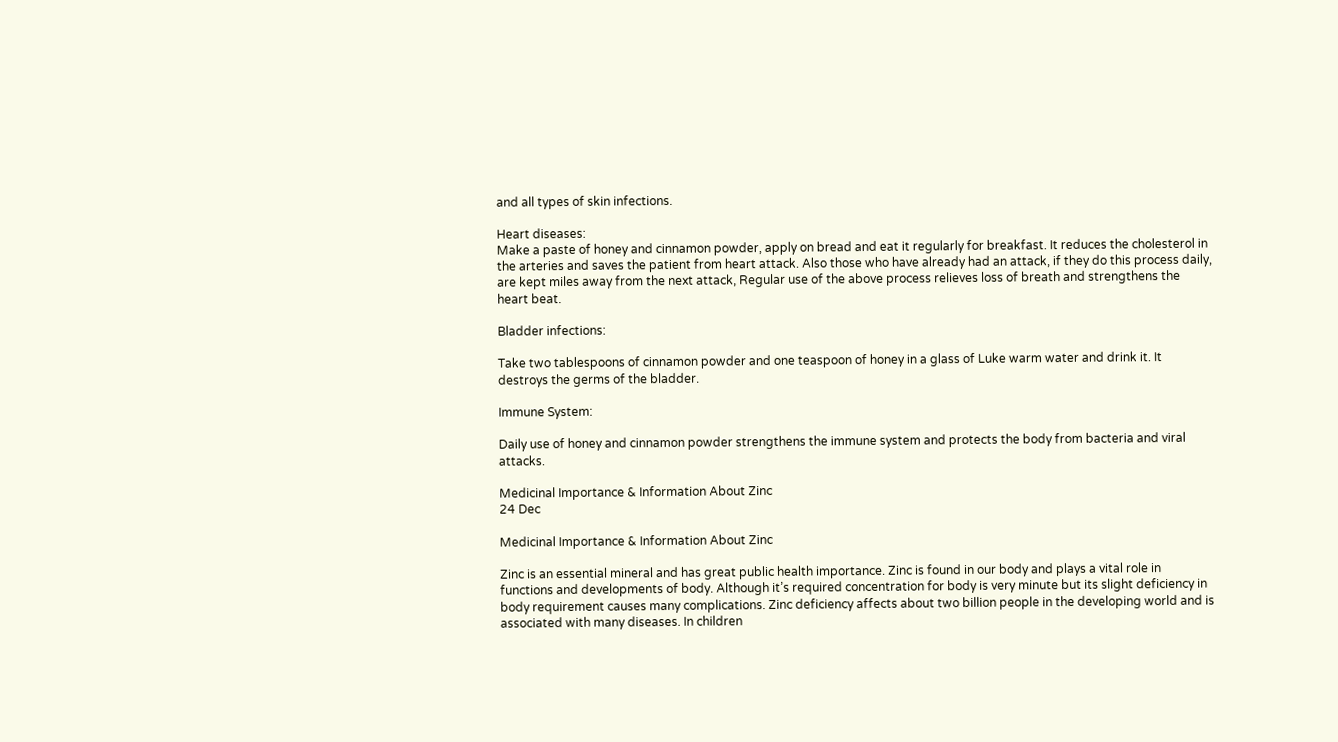and all types of skin infections.

Heart diseases:
Make a paste of honey and cinnamon powder, apply on bread and eat it regularly for breakfast. It reduces the cholesterol in the arteries and saves the patient from heart attack. Also those who have already had an attack, if they do this process daily, are kept miles away from the next attack, Regular use of the above process relieves loss of breath and strengthens the heart beat.

Bladder infections:

Take two tablespoons of cinnamon powder and one teaspoon of honey in a glass of Luke warm water and drink it. It destroys the germs of the bladder.

Immune System:

Daily use of honey and cinnamon powder strengthens the immune system and protects the body from bacteria and viral attacks.

Medicinal Importance & Information About Zinc
24 Dec

Medicinal Importance & Information About Zinc

Zinc is an essential mineral and has great public health importance. Zinc is found in our body and plays a vital role in functions and developments of body. Although it’s required concentration for body is very minute but its slight deficiency in body requirement causes many complications. Zinc deficiency affects about two billion people in the developing world and is associated with many diseases. In children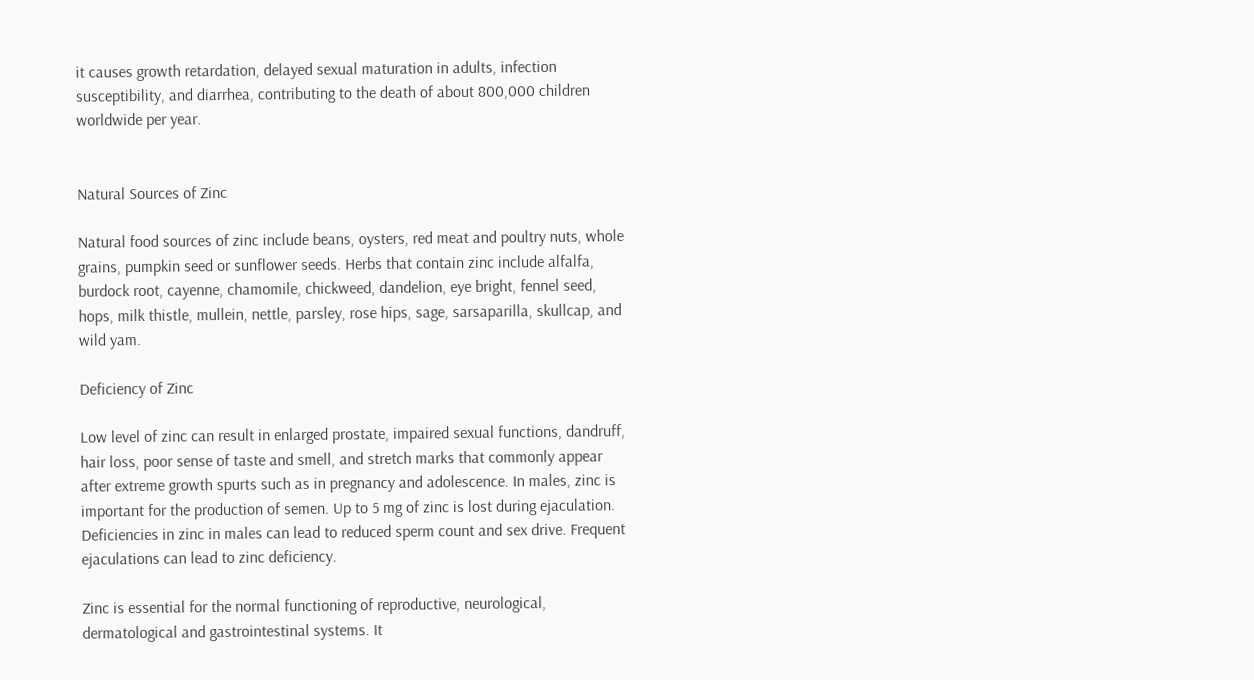it causes growth retardation, delayed sexual maturation in adults, infection susceptibility, and diarrhea, contributing to the death of about 800,000 children worldwide per year.


Natural Sources of Zinc

Natural food sources of zinc include beans, oysters, red meat and poultry nuts, whole grains, pumpkin seed or sunflower seeds. Herbs that contain zinc include alfalfa, burdock root, cayenne, chamomile, chickweed, dandelion, eye bright, fennel seed, hops, milk thistle, mullein, nettle, parsley, rose hips, sage, sarsaparilla, skullcap, and wild yam.

Deficiency of Zinc

Low level of zinc can result in enlarged prostate, impaired sexual functions, dandruff, hair loss, poor sense of taste and smell, and stretch marks that commonly appear after extreme growth spurts such as in pregnancy and adolescence. In males, zinc is important for the production of semen. Up to 5 mg of zinc is lost during ejaculation. Deficiencies in zinc in males can lead to reduced sperm count and sex drive. Frequent ejaculations can lead to zinc deficiency.

Zinc is essential for the normal functioning of reproductive, neurological, dermatological and gastrointestinal systems. It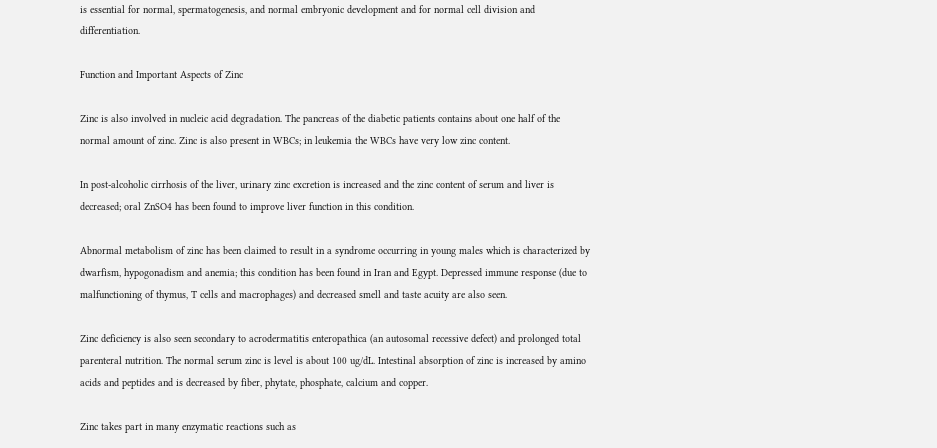is essential for normal, spermatogenesis, and normal embryonic development and for normal cell division and differentiation.

Function and Important Aspects of Zinc

Zinc is also involved in nucleic acid degradation. The pancreas of the diabetic patients contains about one half of the normal amount of zinc. Zinc is also present in WBCs; in leukemia the WBCs have very low zinc content.

In post-alcoholic cirrhosis of the liver, urinary zinc excretion is increased and the zinc content of serum and liver is decreased; oral ZnSO4 has been found to improve liver function in this condition.

Abnormal metabolism of zinc has been claimed to result in a syndrome occurring in young males which is characterized by dwarfism, hypogonadism and anemia; this condition has been found in Iran and Egypt. Depressed immune response (due to malfunctioning of thymus, T cells and macrophages) and decreased smell and taste acuity are also seen.

Zinc deficiency is also seen secondary to acrodermatitis enteropathica (an autosomal recessive defect) and prolonged total parenteral nutrition. The normal serum zinc is level is about 100 ug/dL. Intestinal absorption of zinc is increased by amino acids and peptides and is decreased by fiber, phytate, phosphate, calcium and copper.

Zinc takes part in many enzymatic reactions such as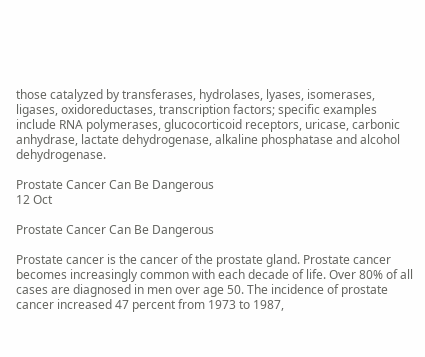those catalyzed by transferases, hydrolases, lyases, isomerases, ligases, oxidoreductases, transcription factors; specific examples include RNA polymerases, glucocorticoid receptors, uricase, carbonic anhydrase, lactate dehydrogenase, alkaline phosphatase and alcohol dehydrogenase.

Prostate Cancer Can Be Dangerous
12 Oct

Prostate Cancer Can Be Dangerous

Prostate cancer is the cancer of the prostate gland. Prostate cancer becomes increasingly common with each decade of life. Over 80% of all cases are diagnosed in men over age 50. The incidence of prostate cancer increased 47 percent from 1973 to 1987,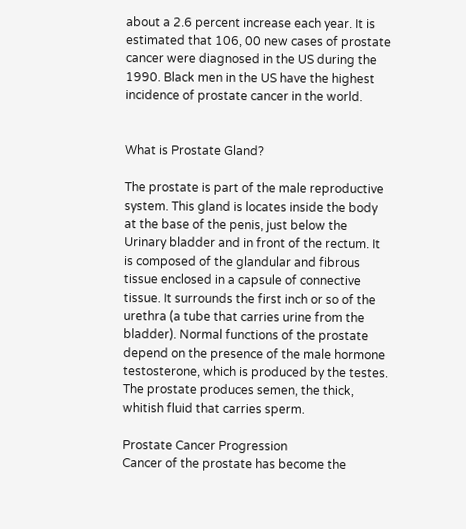about a 2.6 percent increase each year. It is estimated that 106, 00 new cases of prostate cancer were diagnosed in the US during the 1990. Black men in the US have the highest incidence of prostate cancer in the world.


What is Prostate Gland?

The prostate is part of the male reproductive system. This gland is locates inside the body at the base of the penis, just below the Urinary bladder and in front of the rectum. It is composed of the glandular and fibrous tissue enclosed in a capsule of connective tissue. It surrounds the first inch or so of the urethra (a tube that carries urine from the bladder). Normal functions of the prostate depend on the presence of the male hormone testosterone, which is produced by the testes. The prostate produces semen, the thick, whitish fluid that carries sperm.

Prostate Cancer Progression
Cancer of the prostate has become the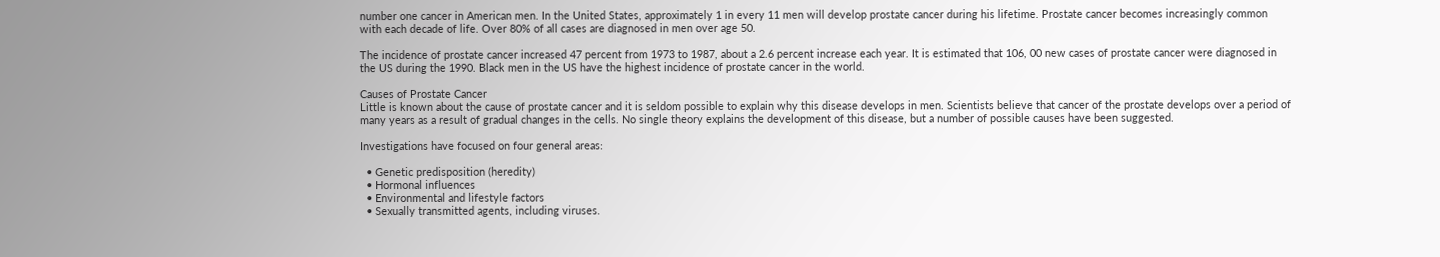number one cancer in American men. In the United States, approximately 1 in every 11 men will develop prostate cancer during his lifetime. Prostate cancer becomes increasingly common with each decade of life. Over 80% of all cases are diagnosed in men over age 50.

The incidence of prostate cancer increased 47 percent from 1973 to 1987, about a 2.6 percent increase each year. It is estimated that 106, 00 new cases of prostate cancer were diagnosed in the US during the 1990. Black men in the US have the highest incidence of prostate cancer in the world.

Causes of Prostate Cancer
Little is known about the cause of prostate cancer and it is seldom possible to explain why this disease develops in men. Scientists believe that cancer of the prostate develops over a period of many years as a result of gradual changes in the cells. No single theory explains the development of this disease, but a number of possible causes have been suggested.

Investigations have focused on four general areas:

  • Genetic predisposition (heredity)
  • Hormonal influences
  • Environmental and lifestyle factors
  • Sexually transmitted agents, including viruses.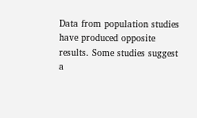Data from population studies have produced opposite results. Some studies suggest a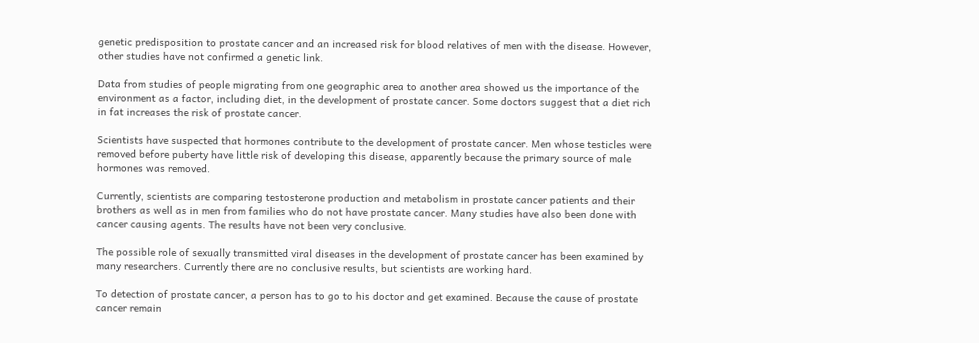genetic predisposition to prostate cancer and an increased risk for blood relatives of men with the disease. However, other studies have not confirmed a genetic link.

Data from studies of people migrating from one geographic area to another area showed us the importance of the environment as a factor, including diet, in the development of prostate cancer. Some doctors suggest that a diet rich in fat increases the risk of prostate cancer.

Scientists have suspected that hormones contribute to the development of prostate cancer. Men whose testicles were removed before puberty have little risk of developing this disease, apparently because the primary source of male hormones was removed.

Currently, scientists are comparing testosterone production and metabolism in prostate cancer patients and their brothers as well as in men from families who do not have prostate cancer. Many studies have also been done with cancer causing agents. The results have not been very conclusive.

The possible role of sexually transmitted viral diseases in the development of prostate cancer has been examined by many researchers. Currently there are no conclusive results, but scientists are working hard.

To detection of prostate cancer, a person has to go to his doctor and get examined. Because the cause of prostate cancer remain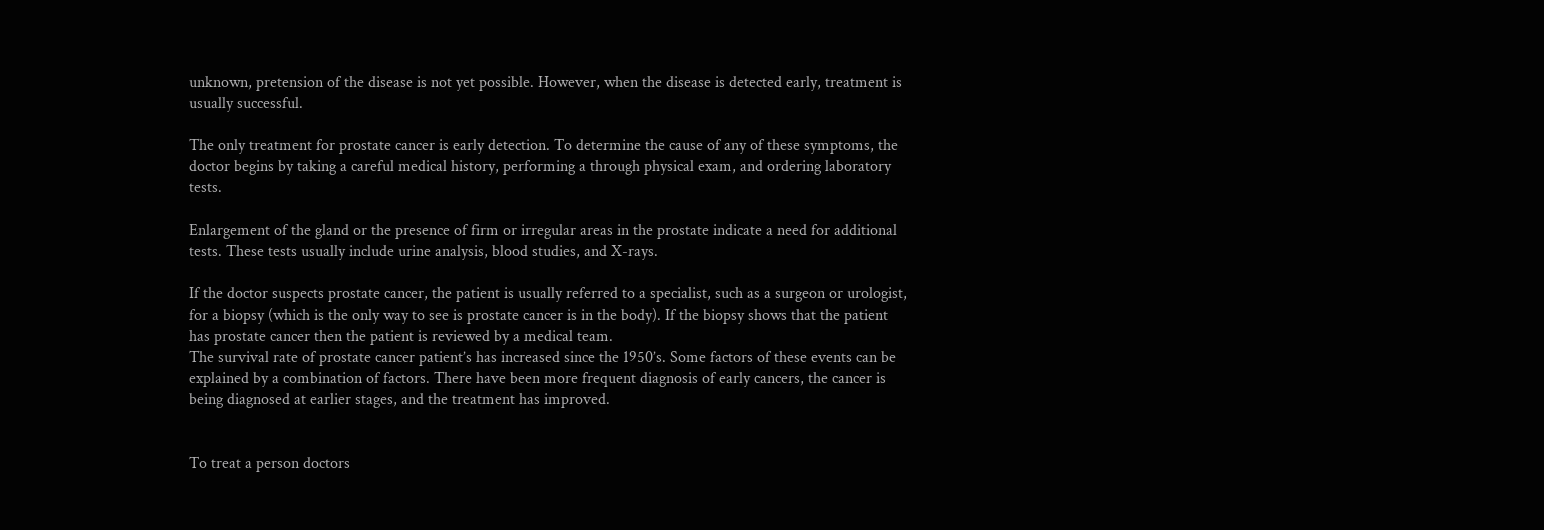unknown, pretension of the disease is not yet possible. However, when the disease is detected early, treatment is usually successful.

The only treatment for prostate cancer is early detection. To determine the cause of any of these symptoms, the doctor begins by taking a careful medical history, performing a through physical exam, and ordering laboratory tests.

Enlargement of the gland or the presence of firm or irregular areas in the prostate indicate a need for additional tests. These tests usually include urine analysis, blood studies, and X-rays.

If the doctor suspects prostate cancer, the patient is usually referred to a specialist, such as a surgeon or urologist, for a biopsy (which is the only way to see is prostate cancer is in the body). If the biopsy shows that the patient has prostate cancer then the patient is reviewed by a medical team.
The survival rate of prostate cancer patient’s has increased since the 1950’s. Some factors of these events can be explained by a combination of factors. There have been more frequent diagnosis of early cancers, the cancer is being diagnosed at earlier stages, and the treatment has improved.


To treat a person doctors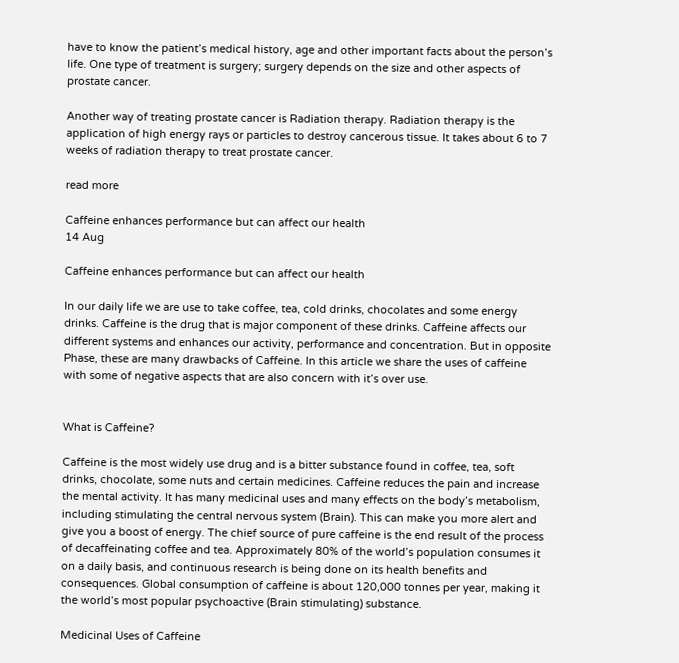have to know the patient’s medical history, age and other important facts about the person’s life. One type of treatment is surgery; surgery depends on the size and other aspects of prostate cancer.

Another way of treating prostate cancer is Radiation therapy. Radiation therapy is the application of high energy rays or particles to destroy cancerous tissue. It takes about 6 to 7 weeks of radiation therapy to treat prostate cancer.

read more

Caffeine enhances performance but can affect our health
14 Aug

Caffeine enhances performance but can affect our health

In our daily life we are use to take coffee, tea, cold drinks, chocolates and some energy drinks. Caffeine is the drug that is major component of these drinks. Caffeine affects our different systems and enhances our activity, performance and concentration. But in opposite Phase, these are many drawbacks of Caffeine. In this article we share the uses of caffeine with some of negative aspects that are also concern with it’s over use.


What is Caffeine?

Caffeine is the most widely use drug and is a bitter substance found in coffee, tea, soft drinks, chocolate, some nuts and certain medicines. Caffeine reduces the pain and increase the mental activity. It has many medicinal uses and many effects on the body’s metabolism, including stimulating the central nervous system (Brain). This can make you more alert and give you a boost of energy. The chief source of pure caffeine is the end result of the process of decaffeinating coffee and tea. Approximately 80% of the world’s population consumes it on a daily basis, and continuous research is being done on its health benefits and consequences. Global consumption of caffeine is about 120,000 tonnes per year, making it the world’s most popular psychoactive (Brain stimulating) substance.

Medicinal Uses of Caffeine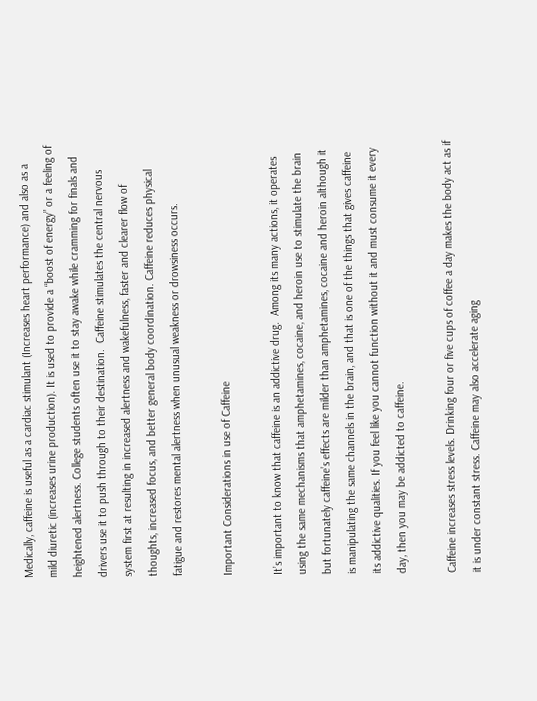Medically, caffeine is useful as a cardiac stimulant (Increases heart performance) and also as a mild diuretic (increases urine production). It is used to provide a “boost of energy” or a feeling of heightened alertness. College students often use it to stay awake while cramming for finals and drivers use it to push through to their destination.  Caffeine stimulates the central nervous system first at resulting in increased alertness and wakefulness, faster and clearer flow of thoughts, increased focus, and better general body coordination. Caffeine reduces physical fatigue and restores mental alertness when unusual weakness or drowsiness occurs.

Important Considerations in use of Caffeine

It’s important to know that caffeine is an addictive drug.  Among its many actions, it operates using the same mechanisms that amphetamines, cocaine, and heroin use to stimulate the brain but fortunately caffeine’s effects are milder than amphetamines, cocaine and heroin although it is manipulating the same channels in the brain, and that is one of the things that gives caffeine its addictive qualities. If you feel like you cannot function without it and must consume it every day, then you may be addicted to caffeine.

Caffeine increases stress levels. Drinking four or five cups of coffee a day makes the body act as if it is under constant stress. Caffeine may also accelerate aging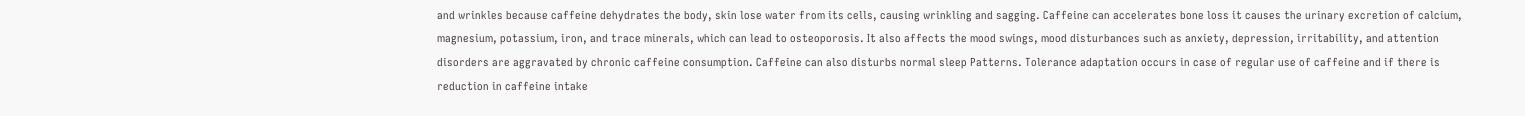and wrinkles because caffeine dehydrates the body, skin lose water from its cells, causing wrinkling and sagging. Caffeine can accelerates bone loss it causes the urinary excretion of calcium, magnesium, potassium, iron, and trace minerals, which can lead to osteoporosis. It also affects the mood swings, mood disturbances such as anxiety, depression, irritability, and attention disorders are aggravated by chronic caffeine consumption. Caffeine can also disturbs normal sleep Patterns. Tolerance adaptation occurs in case of regular use of caffeine and if there is reduction in caffeine intake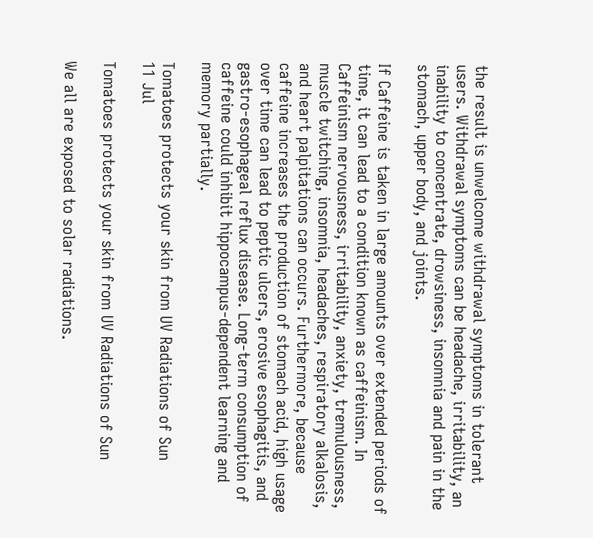the result is unwelcome withdrawal symptoms in tolerant users. Withdrawal symptoms can be headache, irritability, an inability to concentrate, drowsiness, insomnia and pain in the stomach, upper body, and joints.

If Caffeine is taken in large amounts over extended periods of time, it can lead to a condition known as caffeinism. In Caffeinism nervousness, irritability, anxiety, tremulousness, muscle twitching, insomnia, headaches, respiratory alkalosis, and heart palpitations can occurs. Furthermore, because caffeine increases the production of stomach acid, high usage over time can lead to peptic ulcers, erosive esophagitis, and gastro-esophageal reflux disease. Long-term consumption of caffeine could inhibit hippocampus-dependent learning and memory partially.

Tomatoes protects your skin from UV Radiations of Sun
11 Jul

Tomatoes protects your skin from UV Radiations of Sun

We all are exposed to solar radiations.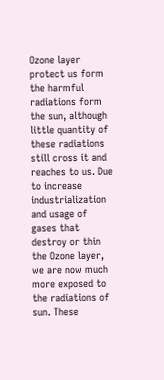Ozone layer protect us form the harmful radiations form the sun, although little quantity of these radiations still cross it and reaches to us. Due to increase industrialization and usage of gases that destroy or thin the Ozone layer, we are now much more exposed to the radiations of sun. These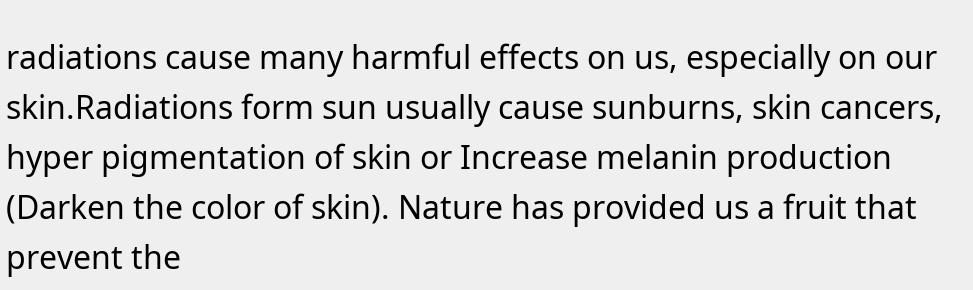radiations cause many harmful effects on us, especially on our skin.Radiations form sun usually cause sunburns, skin cancers, hyper pigmentation of skin or Increase melanin production (Darken the color of skin). Nature has provided us a fruit that prevent the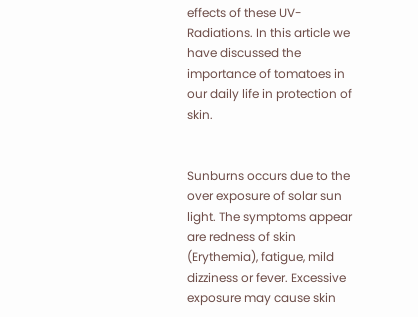effects of these UV-Radiations. In this article we have discussed the importance of tomatoes in our daily life in protection of skin.


Sunburns occurs due to the over exposure of solar sun light. The symptoms appear are redness of skin (Erythemia), fatigue, mild dizziness or fever. Excessive exposure may cause skin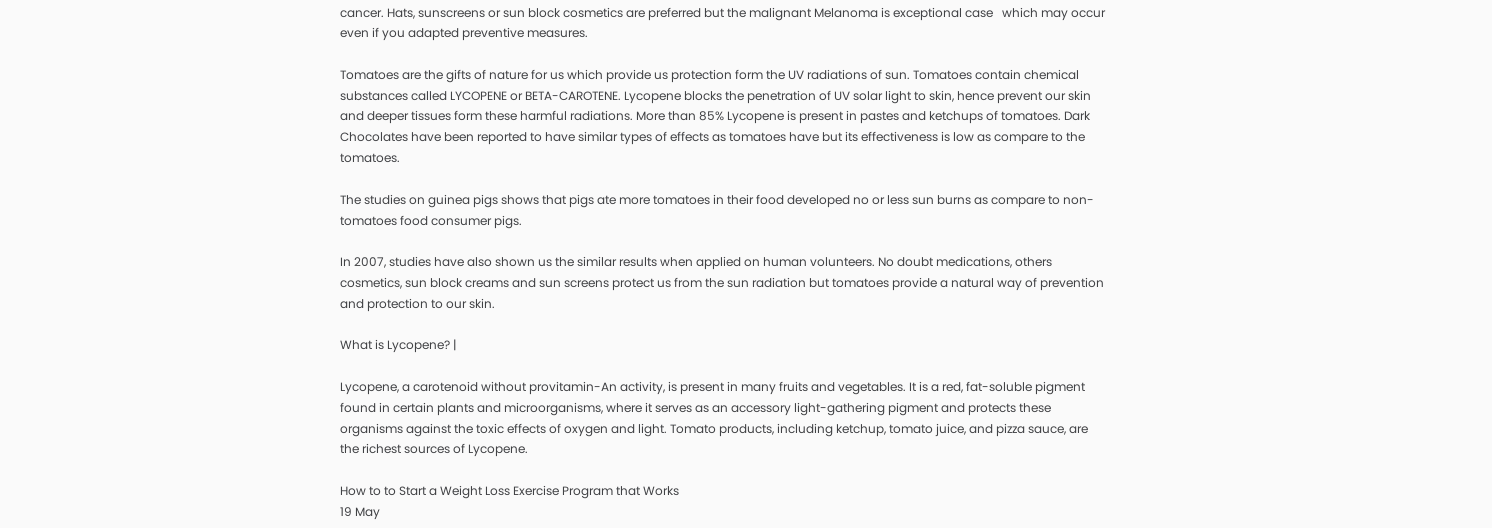cancer. Hats, sunscreens or sun block cosmetics are preferred but the malignant Melanoma is exceptional case   which may occur even if you adapted preventive measures.

Tomatoes are the gifts of nature for us which provide us protection form the UV radiations of sun. Tomatoes contain chemical substances called LYCOPENE or BETA-CAROTENE. Lycopene blocks the penetration of UV solar light to skin, hence prevent our skin and deeper tissues form these harmful radiations. More than 85% Lycopene is present in pastes and ketchups of tomatoes. Dark Chocolates have been reported to have similar types of effects as tomatoes have but its effectiveness is low as compare to the tomatoes.

The studies on guinea pigs shows that pigs ate more tomatoes in their food developed no or less sun burns as compare to non-tomatoes food consumer pigs.

In 2007, studies have also shown us the similar results when applied on human volunteers. No doubt medications, others cosmetics, sun block creams and sun screens protect us from the sun radiation but tomatoes provide a natural way of prevention and protection to our skin.

What is Lycopene? |

Lycopene, a carotenoid without provitamin-An activity, is present in many fruits and vegetables. It is a red, fat-soluble pigment found in certain plants and microorganisms, where it serves as an accessory light-gathering pigment and protects these organisms against the toxic effects of oxygen and light. Tomato products, including ketchup, tomato juice, and pizza sauce, are the richest sources of Lycopene.

How to to Start a Weight Loss Exercise Program that Works
19 May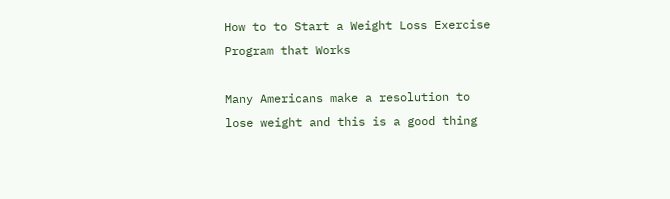How to to Start a Weight Loss Exercise Program that Works

Many Americans make a resolution to lose weight and this is a good thing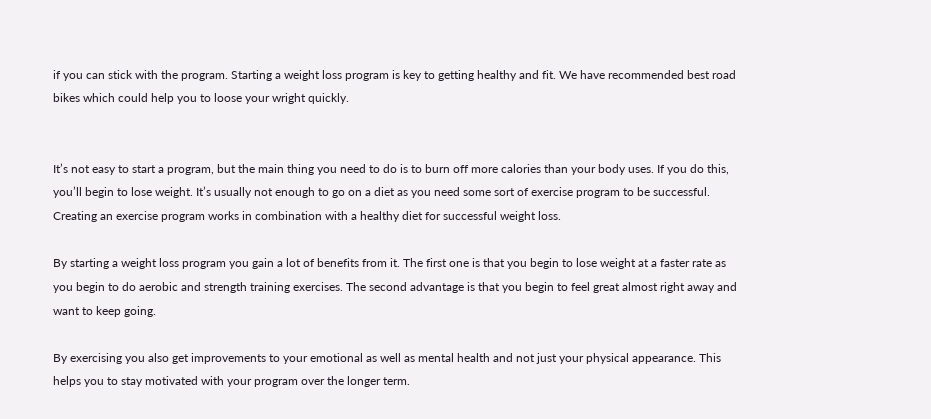if you can stick with the program. Starting a weight loss program is key to getting healthy and fit. We have recommended best road bikes which could help you to loose your wright quickly.


It’s not easy to start a program, but the main thing you need to do is to burn off more calories than your body uses. If you do this, you’ll begin to lose weight. It’s usually not enough to go on a diet as you need some sort of exercise program to be successful. Creating an exercise program works in combination with a healthy diet for successful weight loss.

By starting a weight loss program you gain a lot of benefits from it. The first one is that you begin to lose weight at a faster rate as you begin to do aerobic and strength training exercises. The second advantage is that you begin to feel great almost right away and want to keep going.

By exercising you also get improvements to your emotional as well as mental health and not just your physical appearance. This helps you to stay motivated with your program over the longer term.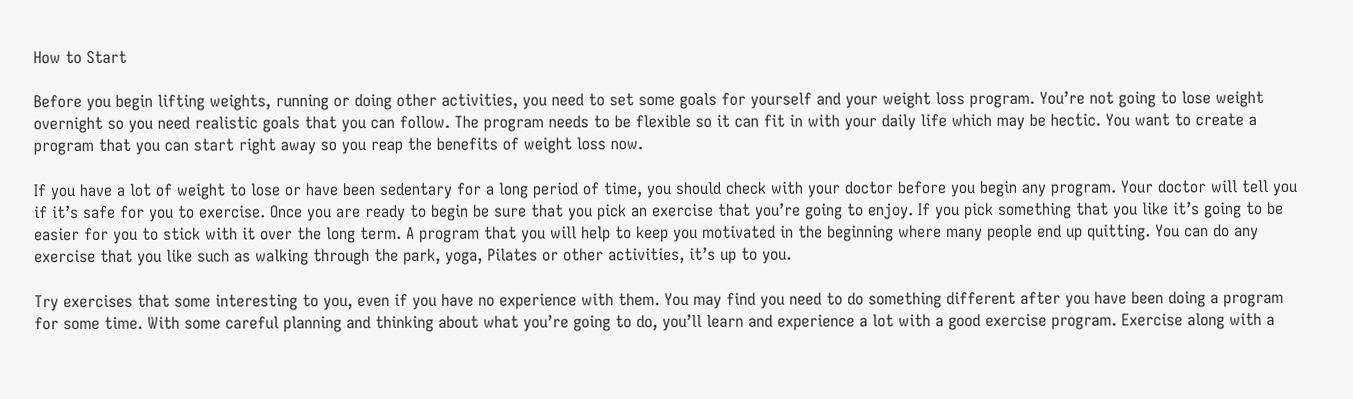How to Start

Before you begin lifting weights, running or doing other activities, you need to set some goals for yourself and your weight loss program. You’re not going to lose weight overnight so you need realistic goals that you can follow. The program needs to be flexible so it can fit in with your daily life which may be hectic. You want to create a program that you can start right away so you reap the benefits of weight loss now.

If you have a lot of weight to lose or have been sedentary for a long period of time, you should check with your doctor before you begin any program. Your doctor will tell you if it’s safe for you to exercise. Once you are ready to begin be sure that you pick an exercise that you’re going to enjoy. If you pick something that you like it’s going to be easier for you to stick with it over the long term. A program that you will help to keep you motivated in the beginning where many people end up quitting. You can do any exercise that you like such as walking through the park, yoga, Pilates or other activities, it’s up to you.

Try exercises that some interesting to you, even if you have no experience with them. You may find you need to do something different after you have been doing a program for some time. With some careful planning and thinking about what you’re going to do, you’ll learn and experience a lot with a good exercise program. Exercise along with a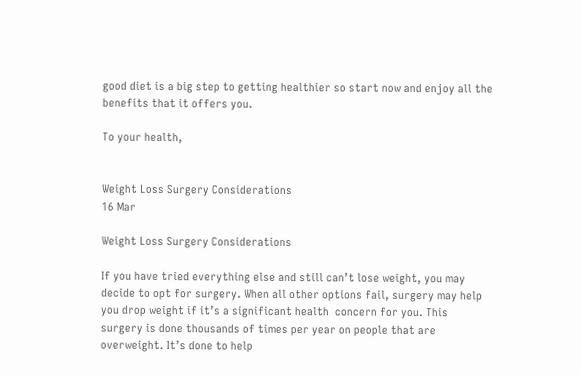good diet is a big step to getting healthier so start now and enjoy all the benefits that it offers you.

To your health,


Weight Loss Surgery Considerations
16 Mar

Weight Loss Surgery Considerations

If you have tried everything else and still can’t lose weight, you may decide to opt for surgery. When all other options fail, surgery may help you drop weight if it’s a significant health  concern for you. This surgery is done thousands of times per year on people that are overweight. It’s done to help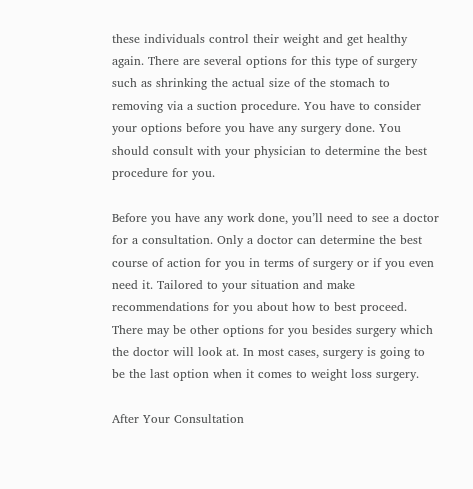these individuals control their weight and get healthy again. There are several options for this type of surgery such as shrinking the actual size of the stomach to removing via a suction procedure. You have to consider your options before you have any surgery done. You should consult with your physician to determine the best procedure for you.

Before you have any work done, you’ll need to see a doctor for a consultation. Only a doctor can determine the best course of action for you in terms of surgery or if you even need it. Tailored to your situation and make recommendations for you about how to best proceed. There may be other options for you besides surgery which the doctor will look at. In most cases, surgery is going to be the last option when it comes to weight loss surgery.

After Your Consultation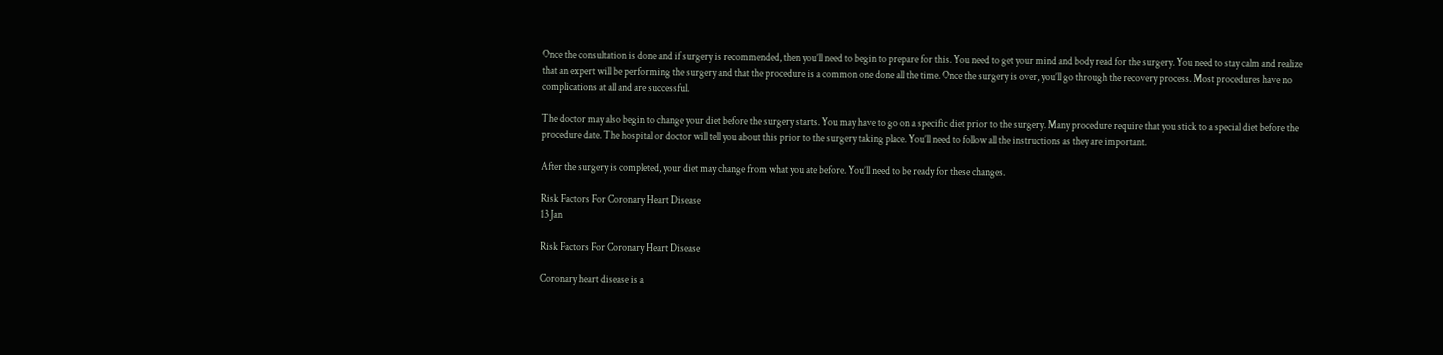Once the consultation is done and if surgery is recommended, then you’ll need to begin to prepare for this. You need to get your mind and body read for the surgery. You need to stay calm and realize that an expert will be performing the surgery and that the procedure is a common one done all the time. Once the surgery is over, you’ll go through the recovery process. Most procedures have no complications at all and are successful.

The doctor may also begin to change your diet before the surgery starts. You may have to go on a specific diet prior to the surgery. Many procedure require that you stick to a special diet before the procedure date. The hospital or doctor will tell you about this prior to the surgery taking place. You’ll need to follow all the instructions as they are important.

After the surgery is completed, your diet may change from what you ate before. You’ll need to be ready for these changes.

Risk Factors For Coronary Heart Disease
13 Jan

Risk Factors For Coronary Heart Disease

Coronary heart disease is a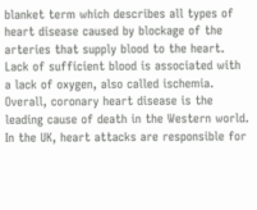blanket term which describes all types of heart disease caused by blockage of the arteries that supply blood to the heart. Lack of sufficient blood is associated with a lack of oxygen, also called ischemia. Overall, coronary heart disease is the leading cause of death in the Western world. In the UK, heart attacks are responsible for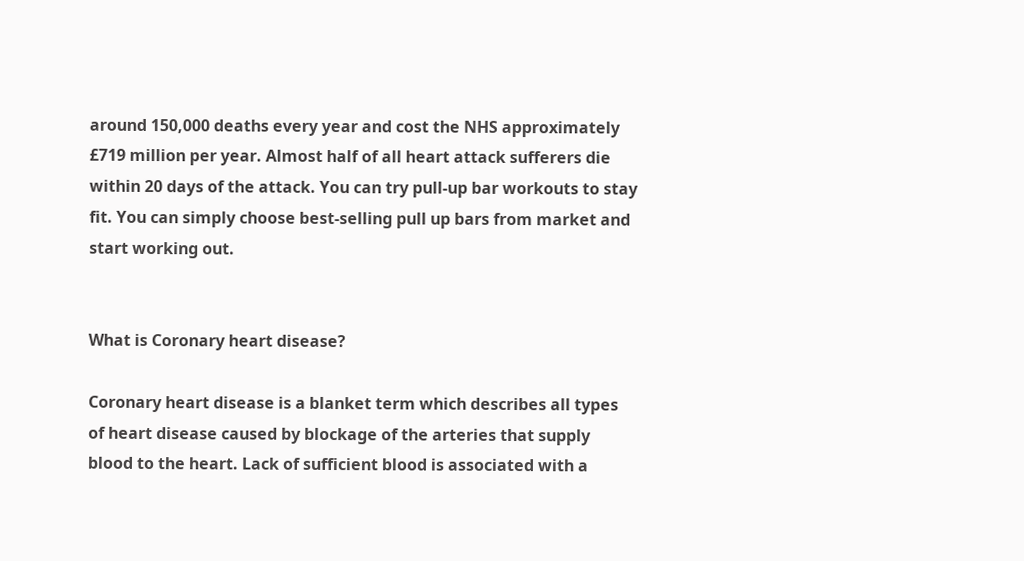around 150,000 deaths every year and cost the NHS approximately £719 million per year. Almost half of all heart attack sufferers die within 20 days of the attack. You can try pull-up bar workouts to stay fit. You can simply choose best-selling pull up bars from market and start working out.


What is Coronary heart disease?

Coronary heart disease is a blanket term which describes all types of heart disease caused by blockage of the arteries that supply blood to the heart. Lack of sufficient blood is associated with a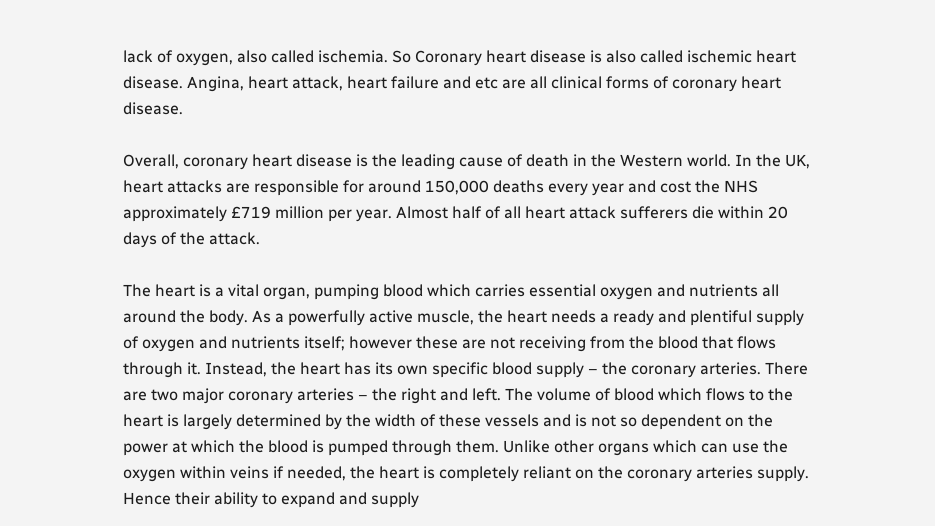lack of oxygen, also called ischemia. So Coronary heart disease is also called ischemic heart disease. Angina, heart attack, heart failure and etc are all clinical forms of coronary heart disease.

Overall, coronary heart disease is the leading cause of death in the Western world. In the UK, heart attacks are responsible for around 150,000 deaths every year and cost the NHS approximately £719 million per year. Almost half of all heart attack sufferers die within 20 days of the attack.

The heart is a vital organ, pumping blood which carries essential oxygen and nutrients all around the body. As a powerfully active muscle, the heart needs a ready and plentiful supply of oxygen and nutrients itself; however these are not receiving from the blood that flows through it. Instead, the heart has its own specific blood supply – the coronary arteries. There are two major coronary arteries – the right and left. The volume of blood which flows to the heart is largely determined by the width of these vessels and is not so dependent on the power at which the blood is pumped through them. Unlike other organs which can use the oxygen within veins if needed, the heart is completely reliant on the coronary arteries supply. Hence their ability to expand and supply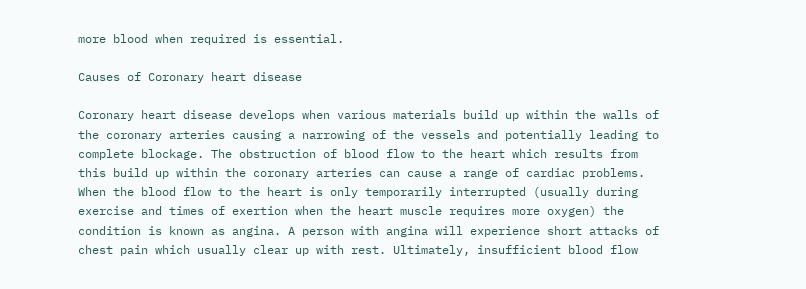more blood when required is essential.

Causes of Coronary heart disease

Coronary heart disease develops when various materials build up within the walls of the coronary arteries causing a narrowing of the vessels and potentially leading to complete blockage. The obstruction of blood flow to the heart which results from this build up within the coronary arteries can cause a range of cardiac problems. When the blood flow to the heart is only temporarily interrupted (usually during exercise and times of exertion when the heart muscle requires more oxygen) the condition is known as angina. A person with angina will experience short attacks of chest pain which usually clear up with rest. Ultimately, insufficient blood flow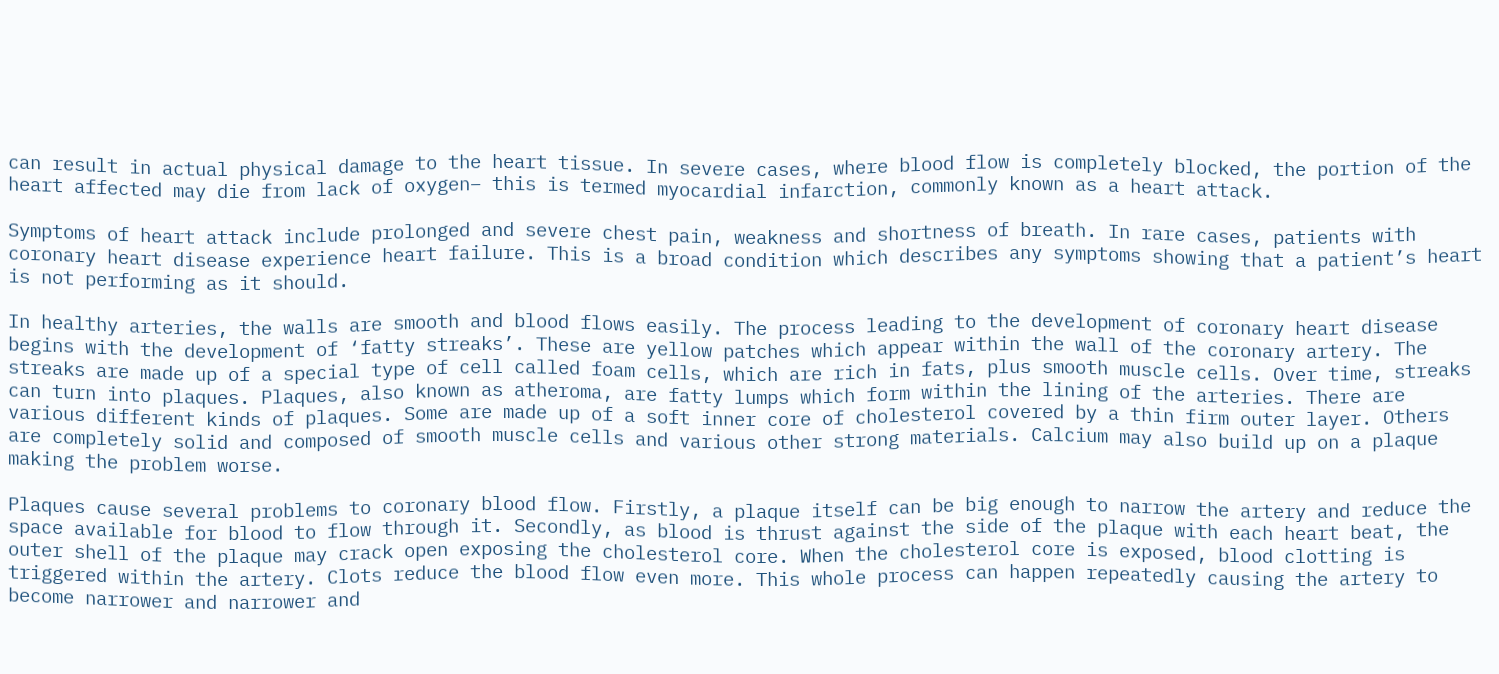can result in actual physical damage to the heart tissue. In severe cases, where blood flow is completely blocked, the portion of the heart affected may die from lack of oxygen– this is termed myocardial infarction, commonly known as a heart attack.

Symptoms of heart attack include prolonged and severe chest pain, weakness and shortness of breath. In rare cases, patients with coronary heart disease experience heart failure. This is a broad condition which describes any symptoms showing that a patient’s heart is not performing as it should.

In healthy arteries, the walls are smooth and blood flows easily. The process leading to the development of coronary heart disease begins with the development of ‘fatty streaks’. These are yellow patches which appear within the wall of the coronary artery. The streaks are made up of a special type of cell called foam cells, which are rich in fats, plus smooth muscle cells. Over time, streaks can turn into plaques. Plaques, also known as atheroma, are fatty lumps which form within the lining of the arteries. There are various different kinds of plaques. Some are made up of a soft inner core of cholesterol covered by a thin firm outer layer. Others are completely solid and composed of smooth muscle cells and various other strong materials. Calcium may also build up on a plaque making the problem worse.

Plaques cause several problems to coronary blood flow. Firstly, a plaque itself can be big enough to narrow the artery and reduce the space available for blood to flow through it. Secondly, as blood is thrust against the side of the plaque with each heart beat, the outer shell of the plaque may crack open exposing the cholesterol core. When the cholesterol core is exposed, blood clotting is triggered within the artery. Clots reduce the blood flow even more. This whole process can happen repeatedly causing the artery to become narrower and narrower and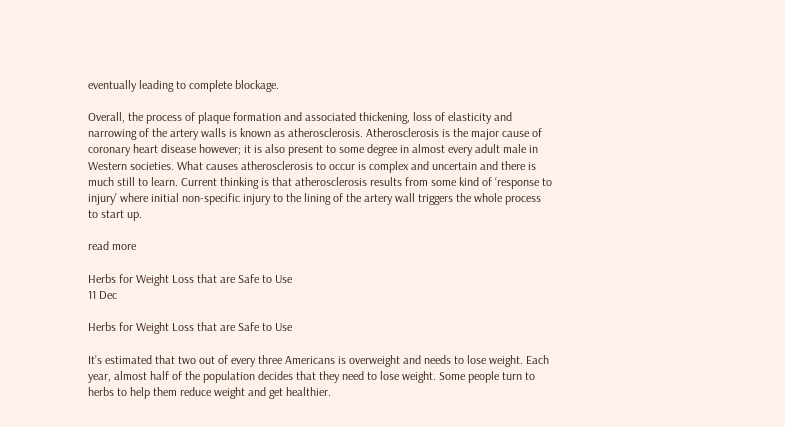eventually leading to complete blockage.

Overall, the process of plaque formation and associated thickening, loss of elasticity and narrowing of the artery walls is known as atherosclerosis. Atherosclerosis is the major cause of coronary heart disease however; it is also present to some degree in almost every adult male in Western societies. What causes atherosclerosis to occur is complex and uncertain and there is much still to learn. Current thinking is that atherosclerosis results from some kind of ‘response to injury’ where initial non-specific injury to the lining of the artery wall triggers the whole process to start up.

read more

Herbs for Weight Loss that are Safe to Use
11 Dec

Herbs for Weight Loss that are Safe to Use

It’s estimated that two out of every three Americans is overweight and needs to lose weight. Each year, almost half of the population decides that they need to lose weight. Some people turn to herbs to help them reduce weight and get healthier.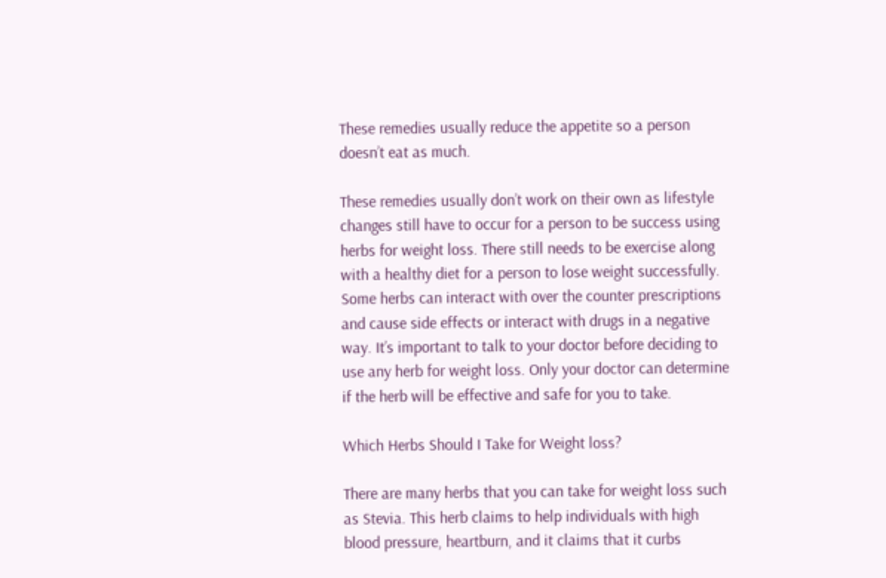These remedies usually reduce the appetite so a person doesn’t eat as much.

These remedies usually don’t work on their own as lifestyle changes still have to occur for a person to be success using herbs for weight loss. There still needs to be exercise along with a healthy diet for a person to lose weight successfully. Some herbs can interact with over the counter prescriptions and cause side effects or interact with drugs in a negative way. It’s important to talk to your doctor before deciding to use any herb for weight loss. Only your doctor can determine if the herb will be effective and safe for you to take.

Which Herbs Should I Take for Weight loss?

There are many herbs that you can take for weight loss such as Stevia. This herb claims to help individuals with high blood pressure, heartburn, and it claims that it curbs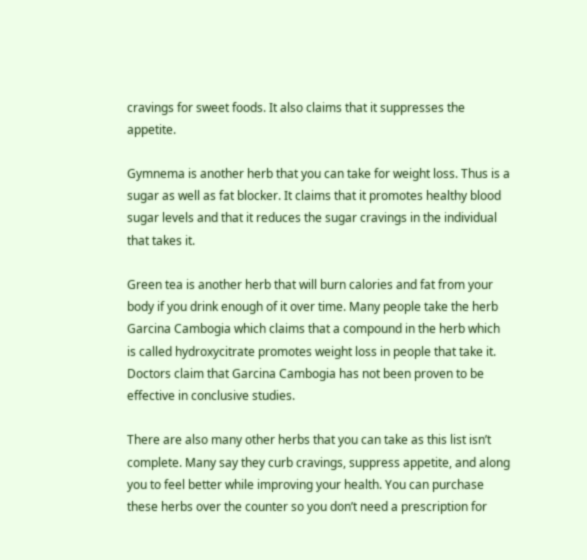cravings for sweet foods. It also claims that it suppresses the appetite.

Gymnema is another herb that you can take for weight loss. Thus is a sugar as well as fat blocker. It claims that it promotes healthy blood sugar levels and that it reduces the sugar cravings in the individual that takes it.

Green tea is another herb that will burn calories and fat from your body if you drink enough of it over time. Many people take the herb Garcina Cambogia which claims that a compound in the herb which is called hydroxycitrate promotes weight loss in people that take it. Doctors claim that Garcina Cambogia has not been proven to be effective in conclusive studies.

There are also many other herbs that you can take as this list isn’t complete. Many say they curb cravings, suppress appetite, and along you to feel better while improving your health. You can purchase these herbs over the counter so you don’t need a prescription for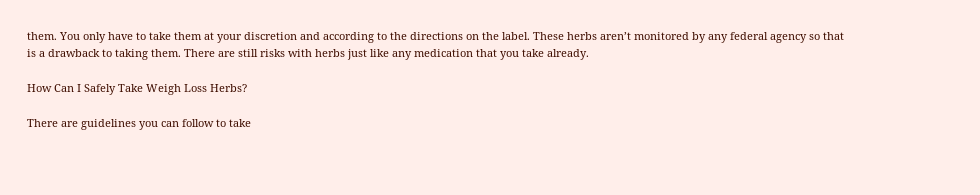them. You only have to take them at your discretion and according to the directions on the label. These herbs aren’t monitored by any federal agency so that is a drawback to taking them. There are still risks with herbs just like any medication that you take already.

How Can I Safely Take Weigh Loss Herbs?

There are guidelines you can follow to take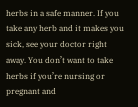herbs in a safe manner. If you take any herb and it makes you sick, see your doctor right away. You don’t want to take herbs if you’re nursing or pregnant and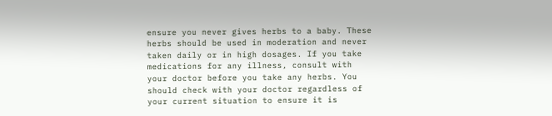ensure you never gives herbs to a baby. These herbs should be used in moderation and never taken daily or in high dosages. If you take medications for any illness, consult with your doctor before you take any herbs. You should check with your doctor regardless of your current situation to ensure it is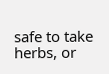safe to take herbs, or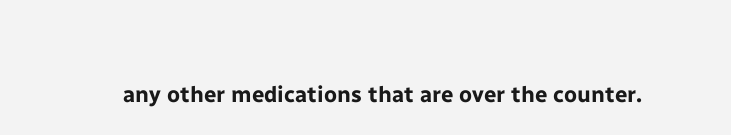any other medications that are over the counter.